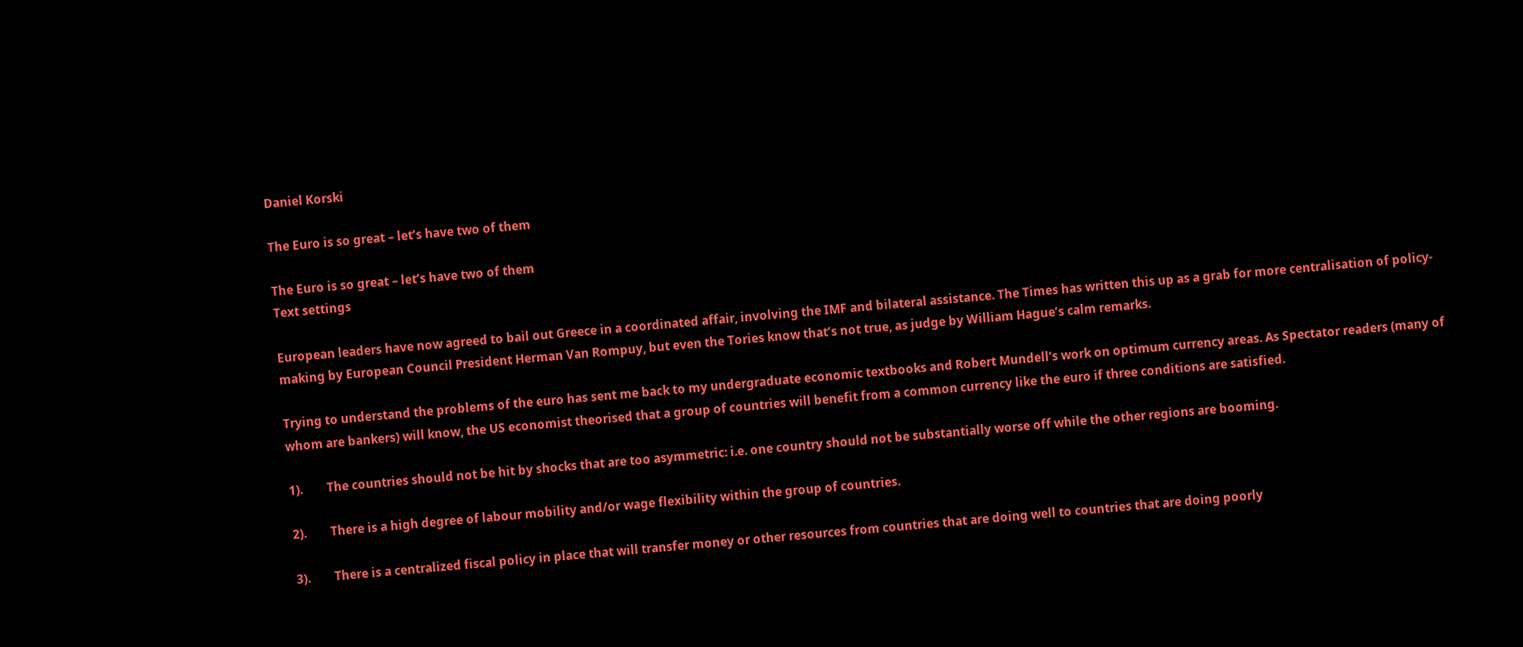Daniel Korski

The Euro is so great – let’s have two of them

The Euro is so great – let’s have two of them
Text settings

European leaders have now agreed to bail out Greece in a coordinated affair, involving the IMF and bilateral assistance. The Times has written this up as a grab for more centralisation of policy-making by European Council President Herman Van Rompuy, but even the Tories know that’s not true, as judge by William Hague’s calm remarks.

Trying to understand the problems of the euro has sent me back to my undergraduate economic textbooks and Robert Mundell’s work on optimum currency areas. As Spectator readers (many of whom are bankers) will know, the US economist theorised that a group of countries will benefit from a common currency like the euro if three conditions are satisfied.

1).        The countries should not be hit by shocks that are too asymmetric: i.e. one country should not be substantially worse off while the other regions are booming.

2).        There is a high degree of labour mobility and/or wage flexibility within the group of countries.

3).        There is a centralized fiscal policy in place that will transfer money or other resources from countries that are doing well to countries that are doing poorly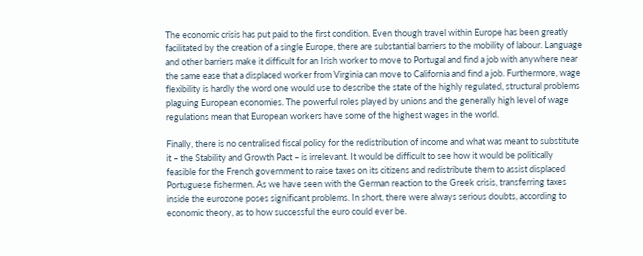The economic crisis has put paid to the first condition. Even though travel within Europe has been greatly facilitated by the creation of a single Europe, there are substantial barriers to the mobility of labour. Language and other barriers make it difficult for an Irish worker to move to Portugal and find a job with anywhere near the same ease that a displaced worker from Virginia can move to California and find a job. Furthermore, wage flexibility is hardly the word one would use to describe the state of the highly regulated, structural problems plaguing European economies. The powerful roles played by unions and the generally high level of wage regulations mean that European workers have some of the highest wages in the world.

Finally, there is no centralised fiscal policy for the redistribution of income and what was meant to substitute it – the Stability and Growth Pact – is irrelevant. It would be difficult to see how it would be politically feasible for the French government to raise taxes on its citizens and redistribute them to assist displaced Portuguese fishermen. As we have seen with the German reaction to the Greek crisis, transferring taxes inside the eurozone poses significant problems. In short, there were always serious doubts, according to economic theory, as to how successful the euro could ever be.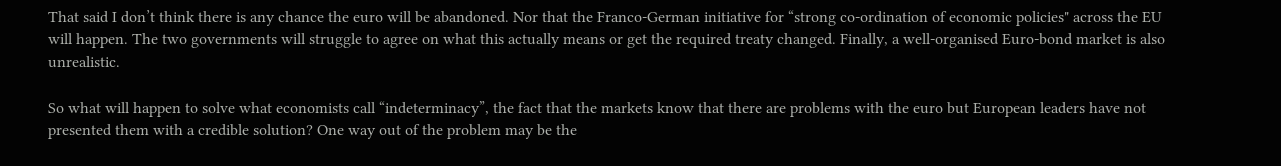That said I don’t think there is any chance the euro will be abandoned. Nor that the Franco-German initiative for “strong co-ordination of economic policies" across the EU will happen. The two governments will struggle to agree on what this actually means or get the required treaty changed. Finally, a well-organised Euro-bond market is also unrealistic.

So what will happen to solve what economists call “indeterminacy”, the fact that the markets know that there are problems with the euro but European leaders have not presented them with a credible solution? One way out of the problem may be the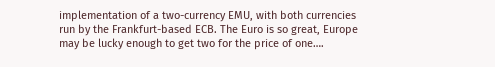implementation of a two-currency EMU, with both currencies run by the Frankfurt-based ECB. The Euro is so great, Europe may be lucky enough to get two for the price of one….